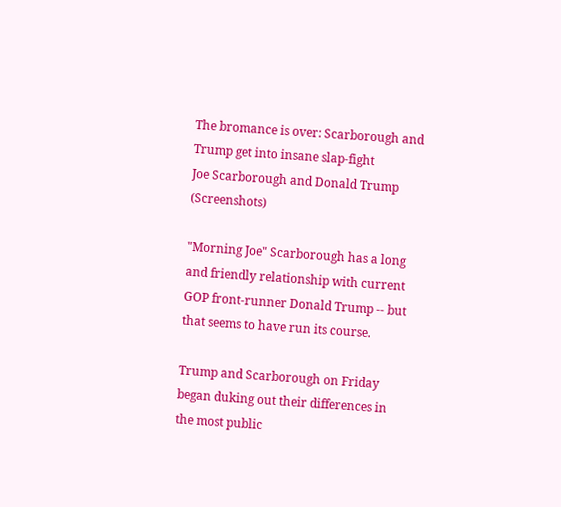The bromance is over: Scarborough and Trump get into insane slap-fight
Joe Scarborough and Donald Trump (Screenshots)

"Morning Joe" Scarborough has a long and friendly relationship with current GOP front-runner Donald Trump -- but that seems to have run its course.

Trump and Scarborough on Friday began duking out their differences in the most public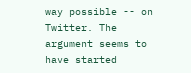way possible -- on Twitter. The argument seems to have started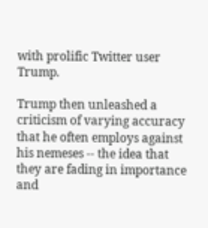with prolific Twitter user Trump.

Trump then unleashed a criticism of varying accuracy that he often employs against his nemeses -- the idea that they are fading in importance and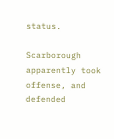status.

Scarborough apparently took offense, and defended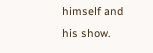himself and his show.